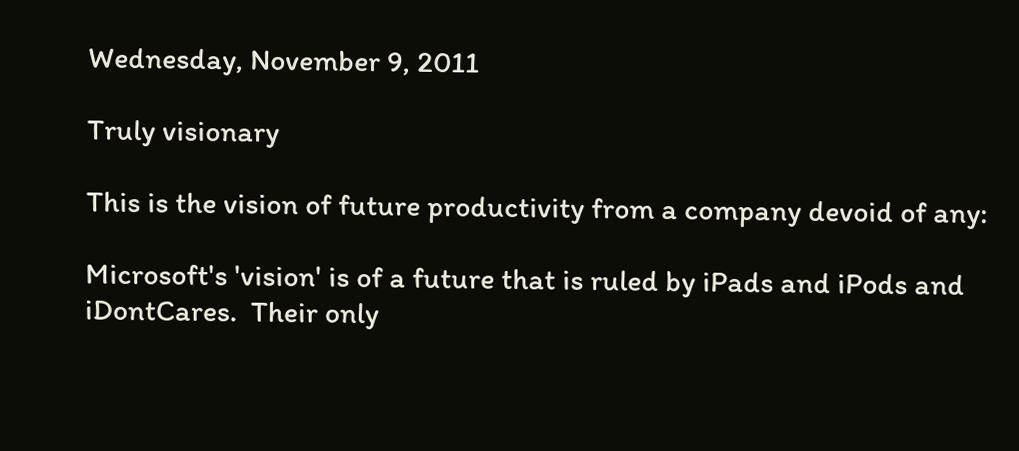Wednesday, November 9, 2011

Truly visionary

This is the vision of future productivity from a company devoid of any:

Microsoft's 'vision' is of a future that is ruled by iPads and iPods and iDontCares.  Their only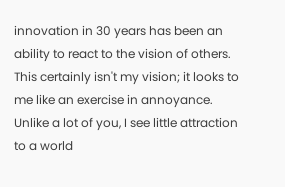innovation in 30 years has been an ability to react to the vision of others. This certainly isn't my vision; it looks to me like an exercise in annoyance.  Unlike a lot of you, I see little attraction to a world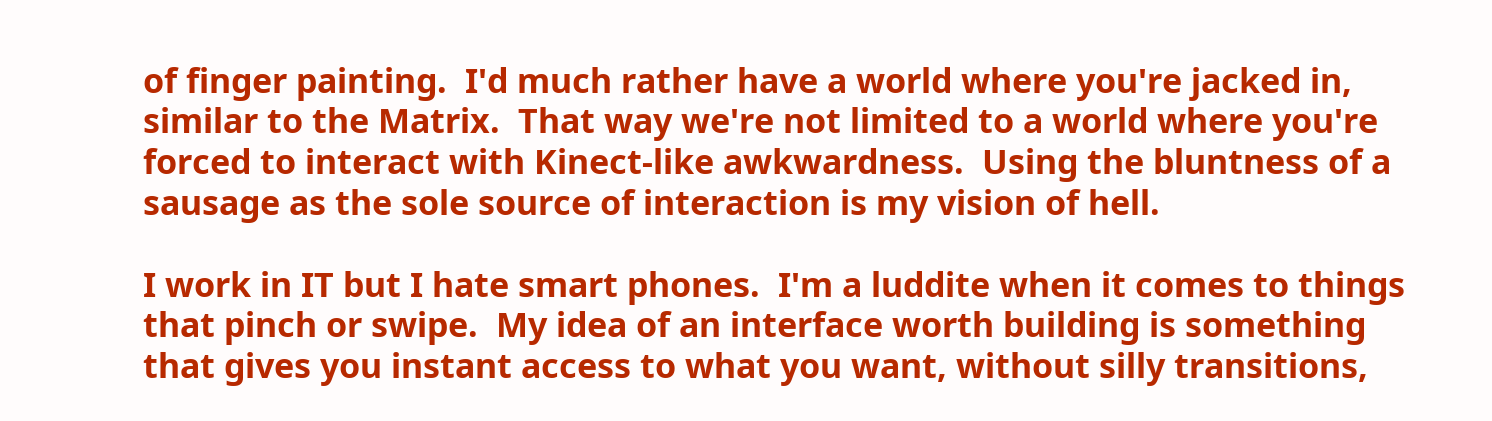of finger painting.  I'd much rather have a world where you're jacked in, similar to the Matrix.  That way we're not limited to a world where you're forced to interact with Kinect-like awkwardness.  Using the bluntness of a sausage as the sole source of interaction is my vision of hell.

I work in IT but I hate smart phones.  I'm a luddite when it comes to things that pinch or swipe.  My idea of an interface worth building is something that gives you instant access to what you want, without silly transitions,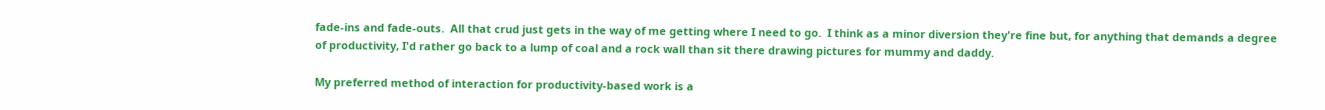fade-ins and fade-outs.  All that crud just gets in the way of me getting where I need to go.  I think as a minor diversion they're fine but, for anything that demands a degree of productivity, I'd rather go back to a lump of coal and a rock wall than sit there drawing pictures for mummy and daddy.

My preferred method of interaction for productivity-based work is a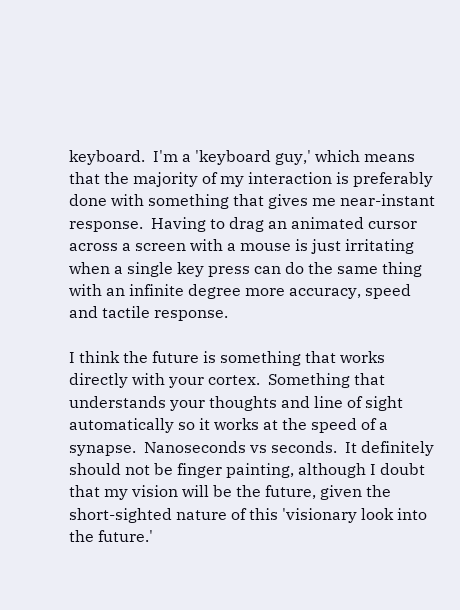keyboard.  I'm a 'keyboard guy,' which means that the majority of my interaction is preferably done with something that gives me near-instant response.  Having to drag an animated cursor across a screen with a mouse is just irritating when a single key press can do the same thing with an infinite degree more accuracy, speed and tactile response.

I think the future is something that works directly with your cortex.  Something that understands your thoughts and line of sight automatically so it works at the speed of a synapse.  Nanoseconds vs seconds.  It definitely should not be finger painting, although I doubt that my vision will be the future, given the short-sighted nature of this 'visionary look into the future.'